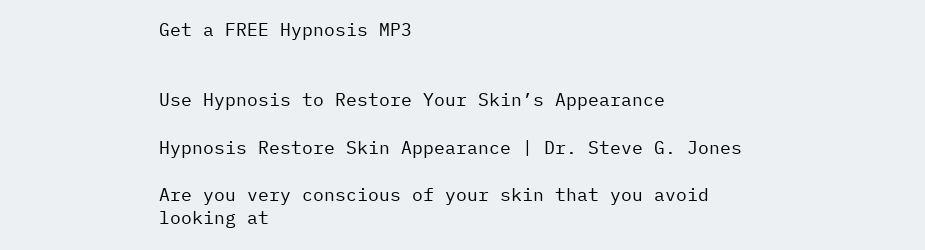Get a FREE Hypnosis MP3


Use Hypnosis to Restore Your Skin’s Appearance

Hypnosis Restore Skin Appearance | Dr. Steve G. Jones

Are you very conscious of your skin that you avoid looking at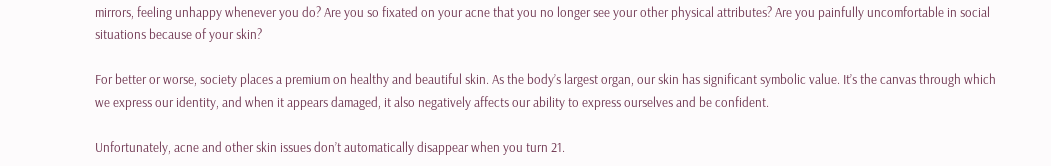mirrors, feeling unhappy whenever you do? Are you so fixated on your acne that you no longer see your other physical attributes? Are you painfully uncomfortable in social situations because of your skin?

For better or worse, society places a premium on healthy and beautiful skin. As the body’s largest organ, our skin has significant symbolic value. It’s the canvas through which we express our identity, and when it appears damaged, it also negatively affects our ability to express ourselves and be confident.

Unfortunately, acne and other skin issues don’t automatically disappear when you turn 21.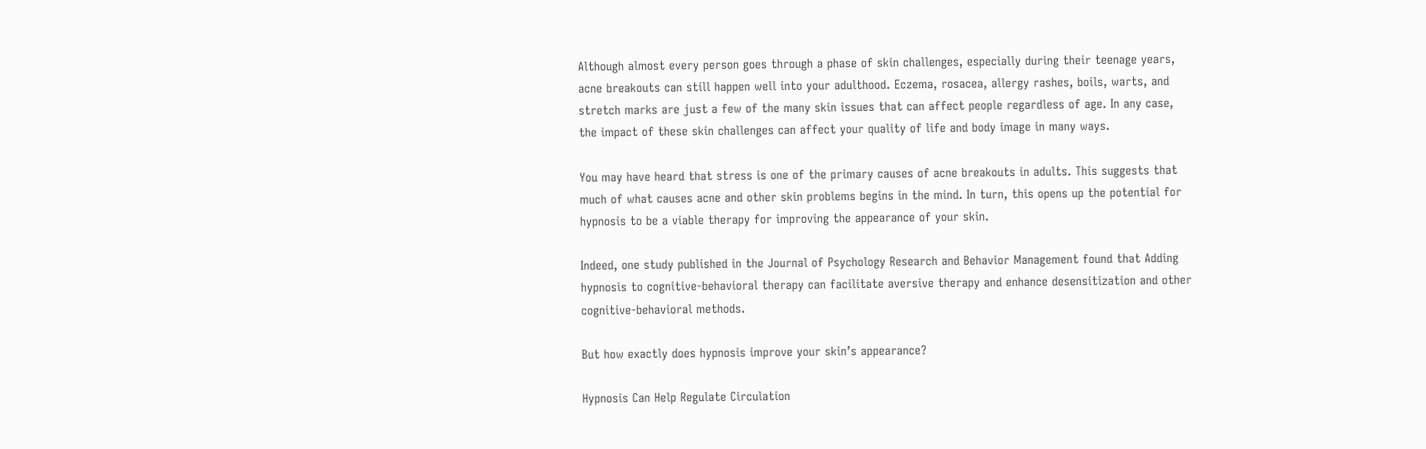Although almost every person goes through a phase of skin challenges, especially during their teenage years, acne breakouts can still happen well into your adulthood. Eczema, rosacea, allergy rashes, boils, warts, and stretch marks are just a few of the many skin issues that can affect people regardless of age. In any case, the impact of these skin challenges can affect your quality of life and body image in many ways.

You may have heard that stress is one of the primary causes of acne breakouts in adults. This suggests that much of what causes acne and other skin problems begins in the mind. In turn, this opens up the potential for hypnosis to be a viable therapy for improving the appearance of your skin.

Indeed, one study published in the Journal of Psychology Research and Behavior Management found that Adding hypnosis to cognitive-behavioral therapy can facilitate aversive therapy and enhance desensitization and other cognitive-behavioral methods.

But how exactly does hypnosis improve your skin’s appearance?

Hypnosis Can Help Regulate Circulation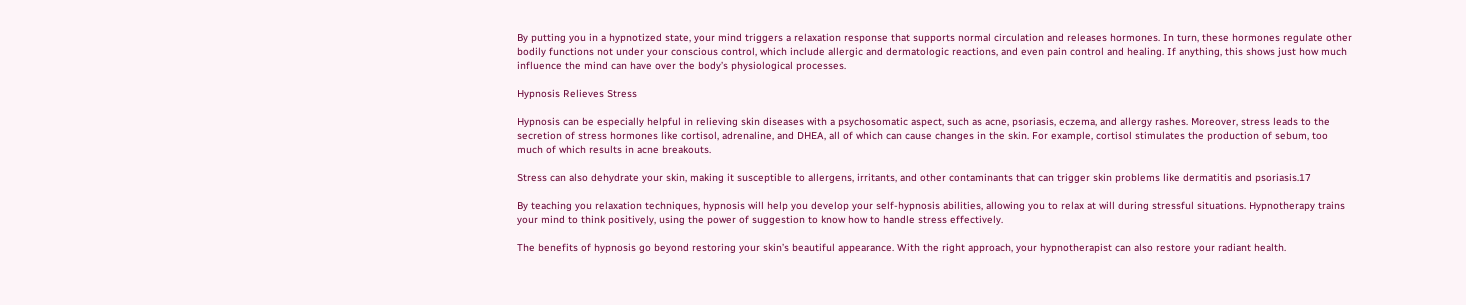By putting you in a hypnotized state, your mind triggers a relaxation response that supports normal circulation and releases hormones. In turn, these hormones regulate other bodily functions not under your conscious control, which include allergic and dermatologic reactions, and even pain control and healing. If anything, this shows just how much influence the mind can have over the body’s physiological processes.

Hypnosis Relieves Stress

Hypnosis can be especially helpful in relieving skin diseases with a psychosomatic aspect, such as acne, psoriasis, eczema, and allergy rashes. Moreover, stress leads to the secretion of stress hormones like cortisol, adrenaline, and DHEA, all of which can cause changes in the skin. For example, cortisol stimulates the production of sebum, too much of which results in acne breakouts.

Stress can also dehydrate your skin, making it susceptible to allergens, irritants, and other contaminants that can trigger skin problems like dermatitis and psoriasis.17

By teaching you relaxation techniques, hypnosis will help you develop your self-hypnosis abilities, allowing you to relax at will during stressful situations. Hypnotherapy trains your mind to think positively, using the power of suggestion to know how to handle stress effectively.

The benefits of hypnosis go beyond restoring your skin’s beautiful appearance. With the right approach, your hypnotherapist can also restore your radiant health.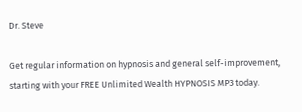Dr. Steve

Get regular information on hypnosis and general self-improvement, starting with your FREE Unlimited Wealth HYPNOSIS MP3 today.